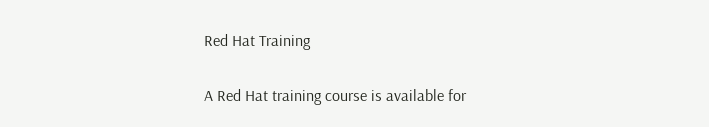Red Hat Training

A Red Hat training course is available for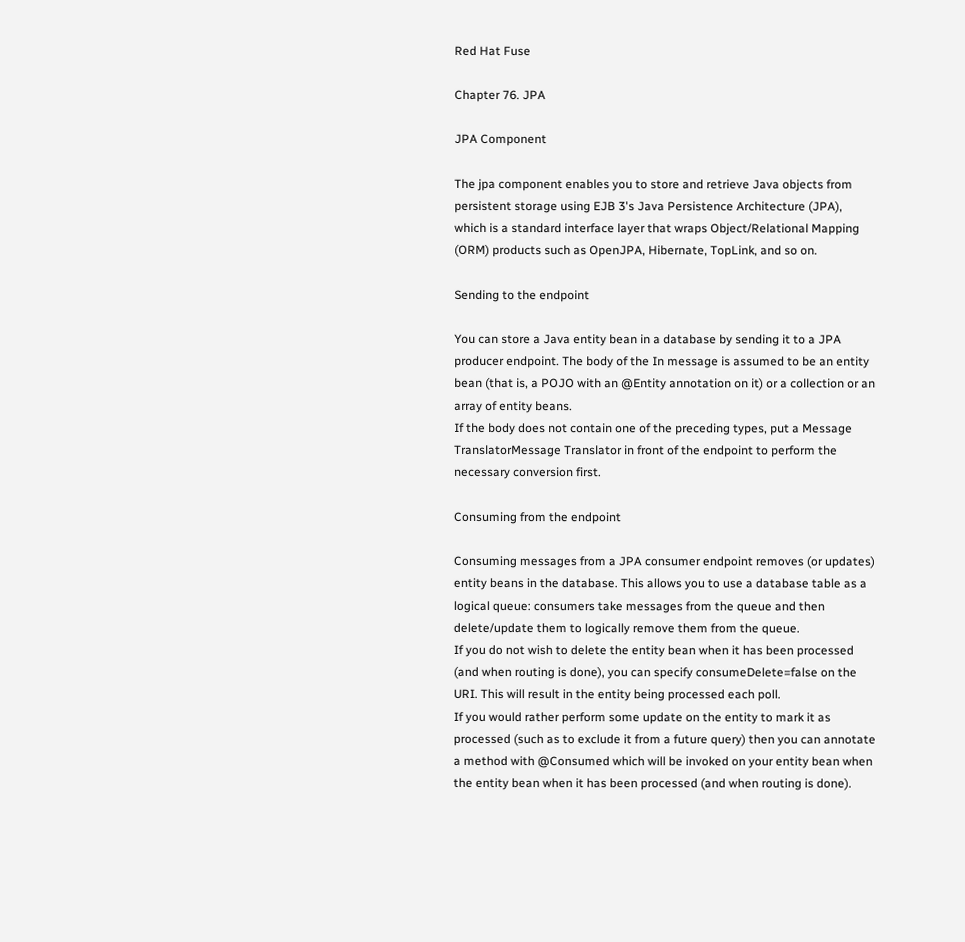Red Hat Fuse

Chapter 76. JPA

JPA Component

The jpa component enables you to store and retrieve Java objects from persistent storage using EJB 3's Java Persistence Architecture (JPA), which is a standard interface layer that wraps Object/Relational Mapping (ORM) products such as OpenJPA, Hibernate, TopLink, and so on.

Sending to the endpoint

You can store a Java entity bean in a database by sending it to a JPA producer endpoint. The body of the In message is assumed to be an entity bean (that is, a POJO with an @Entity annotation on it) or a collection or an array of entity beans.
If the body does not contain one of the preceding types, put a Message TranslatorMessage Translator in front of the endpoint to perform the necessary conversion first.

Consuming from the endpoint

Consuming messages from a JPA consumer endpoint removes (or updates) entity beans in the database. This allows you to use a database table as a logical queue: consumers take messages from the queue and then delete/update them to logically remove them from the queue.
If you do not wish to delete the entity bean when it has been processed (and when routing is done), you can specify consumeDelete=false on the URI. This will result in the entity being processed each poll.
If you would rather perform some update on the entity to mark it as processed (such as to exclude it from a future query) then you can annotate a method with @Consumed which will be invoked on your entity bean when the entity bean when it has been processed (and when routing is done).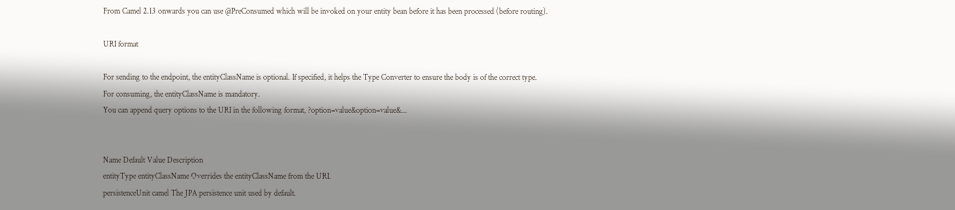From Camel 2.13 onwards you can use @PreConsumed which will be invoked on your entity bean before it has been processed (before routing).

URI format

For sending to the endpoint, the entityClassName is optional. If specified, it helps the Type Converter to ensure the body is of the correct type.
For consuming, the entityClassName is mandatory.
You can append query options to the URI in the following format, ?option=value&option=value&...


Name Default Value Description
entityType entityClassName Overrides the entityClassName from the URI.
persistenceUnit camel The JPA persistence unit used by default.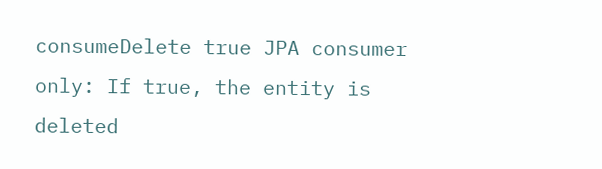consumeDelete true JPA consumer only: If true, the entity is deleted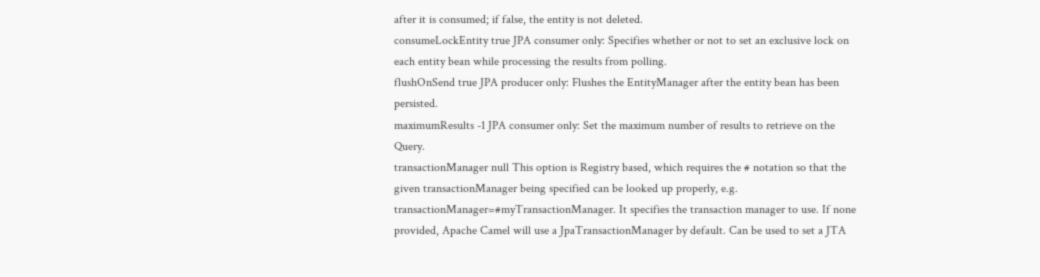after it is consumed; if false, the entity is not deleted.
consumeLockEntity true JPA consumer only: Specifies whether or not to set an exclusive lock on each entity bean while processing the results from polling.
flushOnSend true JPA producer only: Flushes the EntityManager after the entity bean has been persisted.
maximumResults -1 JPA consumer only: Set the maximum number of results to retrieve on the Query.
transactionManager null This option is Registry based, which requires the # notation so that the given transactionManager being specified can be looked up properly, e.g. transactionManager=#myTransactionManager. It specifies the transaction manager to use. If none provided, Apache Camel will use a JpaTransactionManager by default. Can be used to set a JTA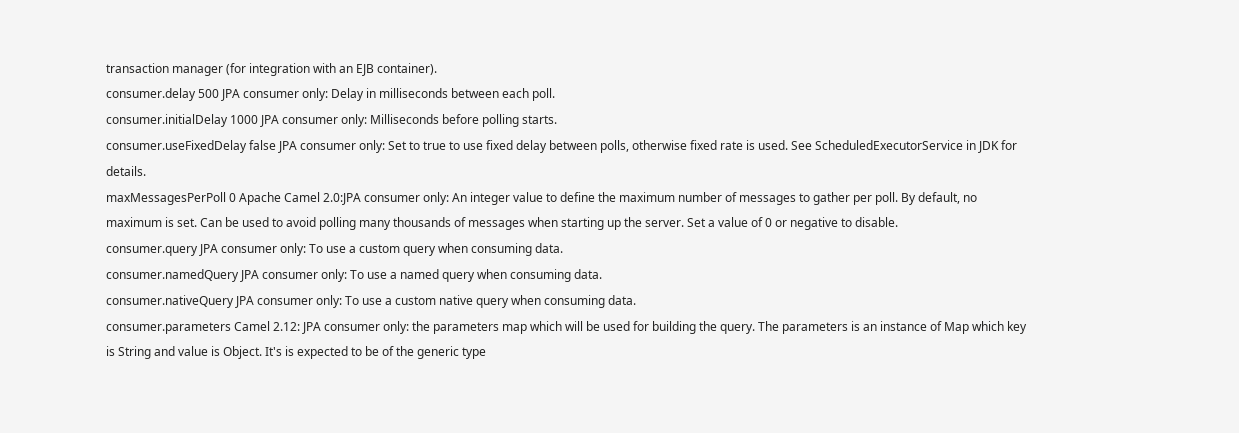transaction manager (for integration with an EJB container).
consumer.delay 500 JPA consumer only: Delay in milliseconds between each poll.
consumer.initialDelay 1000 JPA consumer only: Milliseconds before polling starts.
consumer.useFixedDelay false JPA consumer only: Set to true to use fixed delay between polls, otherwise fixed rate is used. See ScheduledExecutorService in JDK for details.
maxMessagesPerPoll 0 Apache Camel 2.0:JPA consumer only: An integer value to define the maximum number of messages to gather per poll. By default, no maximum is set. Can be used to avoid polling many thousands of messages when starting up the server. Set a value of 0 or negative to disable.
consumer.query JPA consumer only: To use a custom query when consuming data.
consumer.namedQuery JPA consumer only: To use a named query when consuming data.
consumer.nativeQuery JPA consumer only: To use a custom native query when consuming data.
consumer.parameters Camel 2.12: JPA consumer only: the parameters map which will be used for building the query. The parameters is an instance of Map which key is String and value is Object. It's is expected to be of the generic type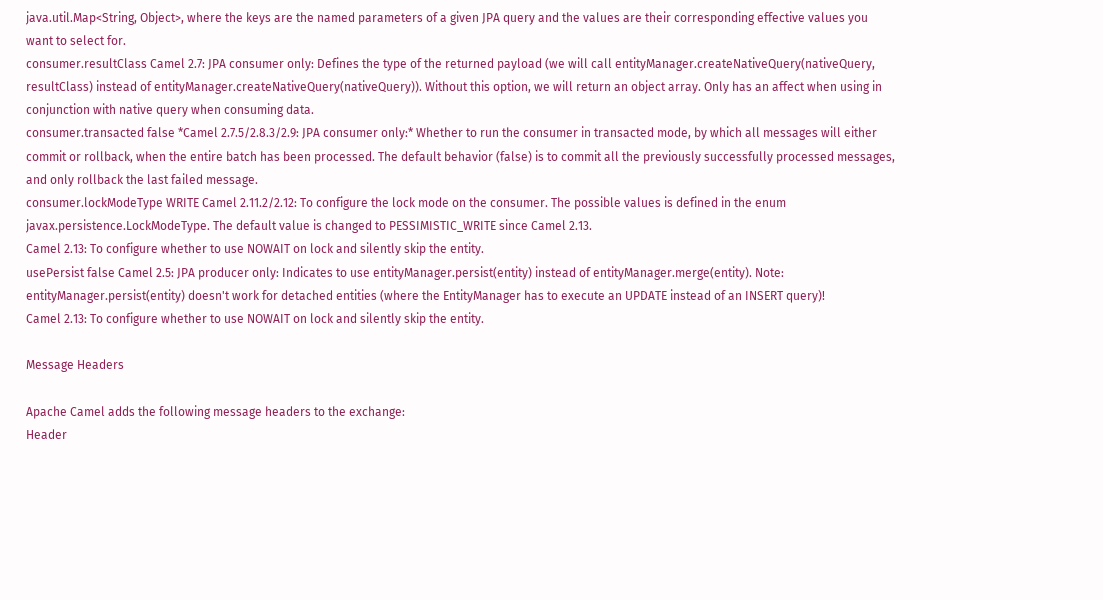java.util.Map<String, Object>, where the keys are the named parameters of a given JPA query and the values are their corresponding effective values you want to select for.
consumer.resultClass Camel 2.7: JPA consumer only: Defines the type of the returned payload (we will call entityManager.createNativeQuery(nativeQuery, resultClass) instead of entityManager.createNativeQuery(nativeQuery)). Without this option, we will return an object array. Only has an affect when using in conjunction with native query when consuming data.
consumer.transacted false *Camel 2.7.5/2.8.3/2.9: JPA consumer only:* Whether to run the consumer in transacted mode, by which all messages will either commit or rollback, when the entire batch has been processed. The default behavior (false) is to commit all the previously successfully processed messages, and only rollback the last failed message.
consumer.lockModeType WRITE Camel 2.11.2/2.12: To configure the lock mode on the consumer. The possible values is defined in the enum javax.persistence.LockModeType. The default value is changed to PESSIMISTIC_WRITE since Camel 2.13.
Camel 2.13: To configure whether to use NOWAIT on lock and silently skip the entity.
usePersist false Camel 2.5: JPA producer only: Indicates to use entityManager.persist(entity) instead of entityManager.merge(entity). Note: entityManager.persist(entity) doesn't work for detached entities (where the EntityManager has to execute an UPDATE instead of an INSERT query)!
Camel 2.13: To configure whether to use NOWAIT on lock and silently skip the entity.

Message Headers

Apache Camel adds the following message headers to the exchange:
Header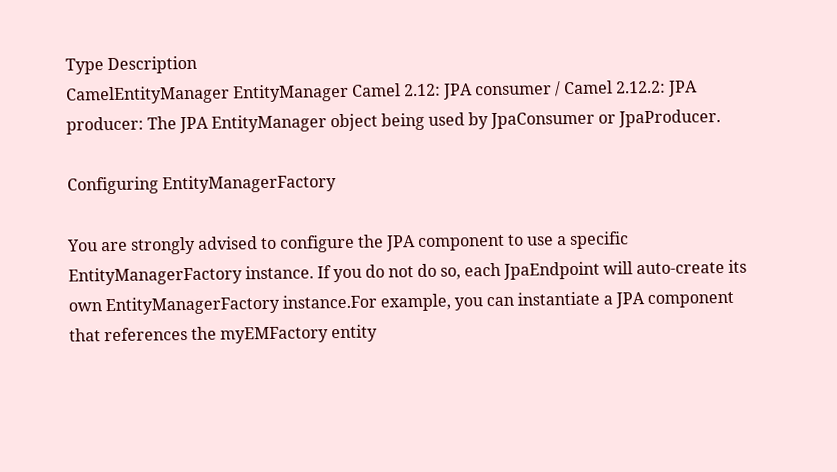Type Description
CamelEntityManager EntityManager Camel 2.12: JPA consumer / Camel 2.12.2: JPA producer: The JPA EntityManager object being used by JpaConsumer or JpaProducer.

Configuring EntityManagerFactory

You are strongly advised to configure the JPA component to use a specific EntityManagerFactory instance. If you do not do so, each JpaEndpoint will auto-create its own EntityManagerFactory instance.For example, you can instantiate a JPA component that references the myEMFactory entity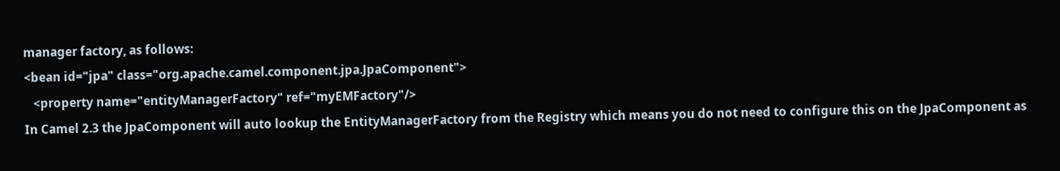manager factory, as follows:
<bean id="jpa" class="org.apache.camel.component.jpa.JpaComponent">
   <property name="entityManagerFactory" ref="myEMFactory"/>
In Camel 2.3 the JpaComponent will auto lookup the EntityManagerFactory from the Registry which means you do not need to configure this on the JpaComponent as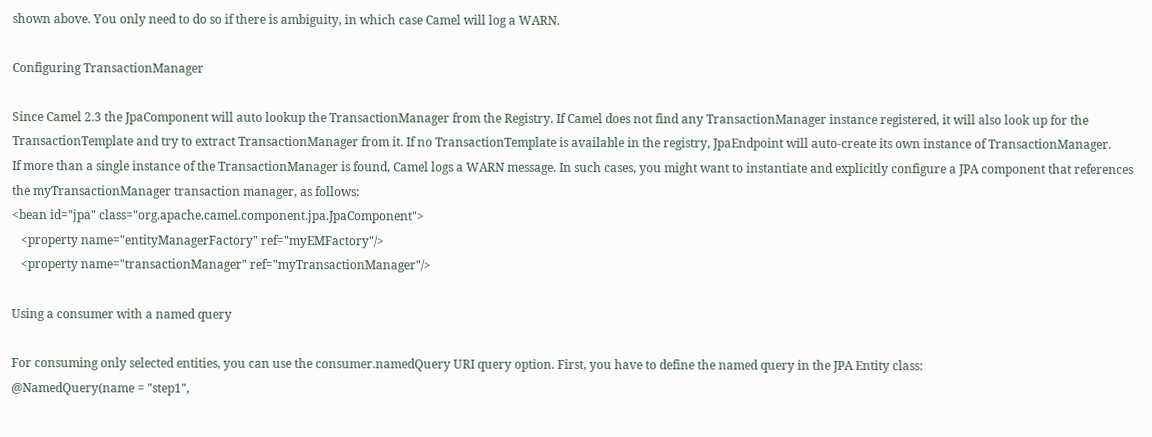shown above. You only need to do so if there is ambiguity, in which case Camel will log a WARN.

Configuring TransactionManager

Since Camel 2.3 the JpaComponent will auto lookup the TransactionManager from the Registry. If Camel does not find any TransactionManager instance registered, it will also look up for the TransactionTemplate and try to extract TransactionManager from it. If no TransactionTemplate is available in the registry, JpaEndpoint will auto-create its own instance of TransactionManager.
If more than a single instance of the TransactionManager is found, Camel logs a WARN message. In such cases, you might want to instantiate and explicitly configure a JPA component that references the myTransactionManager transaction manager, as follows:
<bean id="jpa" class="org.apache.camel.component.jpa.JpaComponent">
   <property name="entityManagerFactory" ref="myEMFactory"/>
   <property name="transactionManager" ref="myTransactionManager"/>

Using a consumer with a named query

For consuming only selected entities, you can use the consumer.namedQuery URI query option. First, you have to define the named query in the JPA Entity class:
@NamedQuery(name = "step1",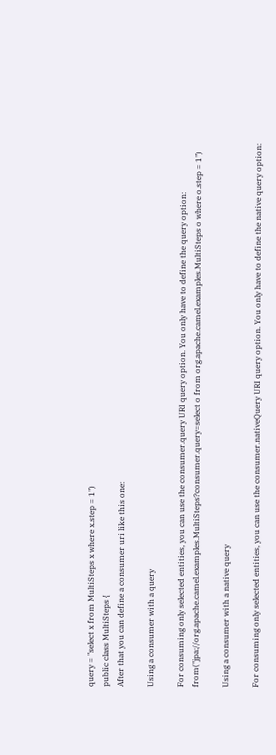query = "select x from MultiSteps x where x.step = 1")
public class MultiSteps {
After that you can define a consumer uri like this one:

Using a consumer with a query

For consuming only selected entities, you can use the consumer.query URI query option. You only have to define the query option:
from("jpa://org.apache.camel.examples.MultiSteps?consumer.query=select o from org.apache.camel.examples.MultiSteps o where o.step = 1")

Using a consumer with a native query

For consuming only selected entities, you can use the consumer.nativeQuery URI query option. You only have to define the native query option: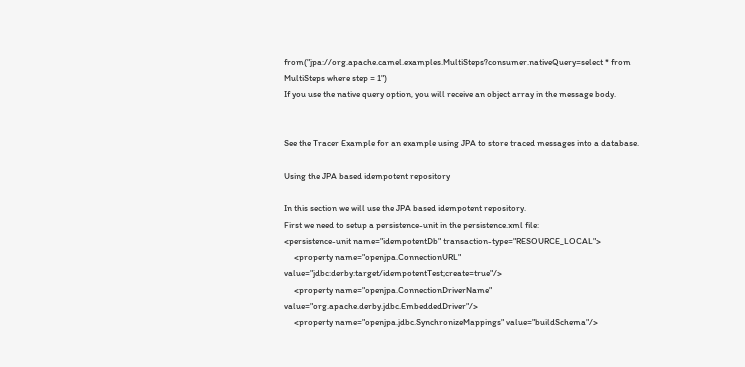from("jpa://org.apache.camel.examples.MultiSteps?consumer.nativeQuery=select * from MultiSteps where step = 1")
If you use the native query option, you will receive an object array in the message body.


See the Tracer Example for an example using JPA to store traced messages into a database.

Using the JPA based idempotent repository

In this section we will use the JPA based idempotent repository.
First we need to setup a persistence-unit in the persistence.xml file:
<persistence-unit name="idempotentDb" transaction-type="RESOURCE_LOCAL">
     <property name="openjpa.ConnectionURL" value="jdbc:derby:target/idempotentTest;create=true"/>
     <property name="openjpa.ConnectionDriverName" value="org.apache.derby.jdbc.EmbeddedDriver"/>
     <property name="openjpa.jdbc.SynchronizeMappings" value="buildSchema"/>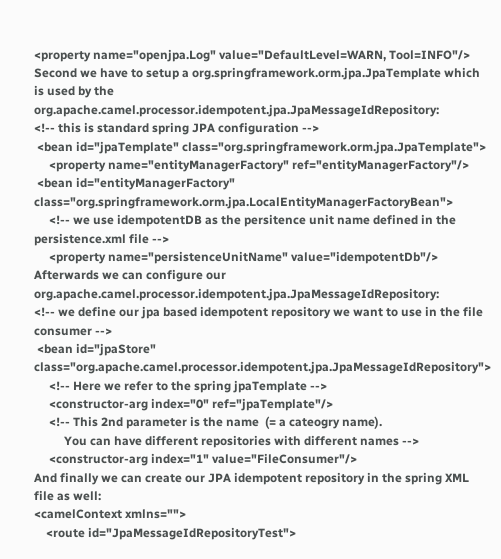<property name="openjpa.Log" value="DefaultLevel=WARN, Tool=INFO"/>
Second we have to setup a org.springframework.orm.jpa.JpaTemplate which is used by the org.apache.camel.processor.idempotent.jpa.JpaMessageIdRepository:
<!-- this is standard spring JPA configuration -->
 <bean id="jpaTemplate" class="org.springframework.orm.jpa.JpaTemplate">
     <property name="entityManagerFactory" ref="entityManagerFactory"/>
 <bean id="entityManagerFactory" class="org.springframework.orm.jpa.LocalEntityManagerFactoryBean">
     <!-- we use idempotentDB as the persitence unit name defined in the persistence.xml file -->
     <property name="persistenceUnitName" value="idempotentDb"/>
Afterwards we can configure our org.apache.camel.processor.idempotent.jpa.JpaMessageIdRepository:
<!-- we define our jpa based idempotent repository we want to use in the file consumer -->
 <bean id="jpaStore" class="org.apache.camel.processor.idempotent.jpa.JpaMessageIdRepository">
     <!-- Here we refer to the spring jpaTemplate -->
     <constructor-arg index="0" ref="jpaTemplate"/>
     <!-- This 2nd parameter is the name  (= a cateogry name).
          You can have different repositories with different names -->
     <constructor-arg index="1" value="FileConsumer"/>
And finally we can create our JPA idempotent repository in the spring XML file as well:
<camelContext xmlns="">
    <route id="JpaMessageIdRepositoryTest">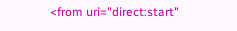<from uri="direct:start"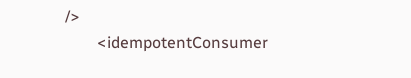/>
        <idempotentConsumer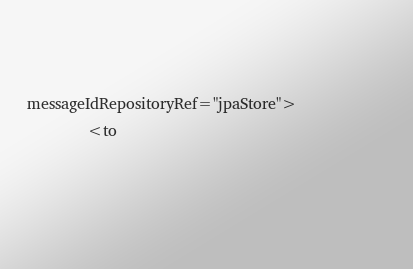messageIdRepositoryRef="jpaStore">
            <to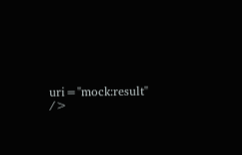uri="mock:result" />